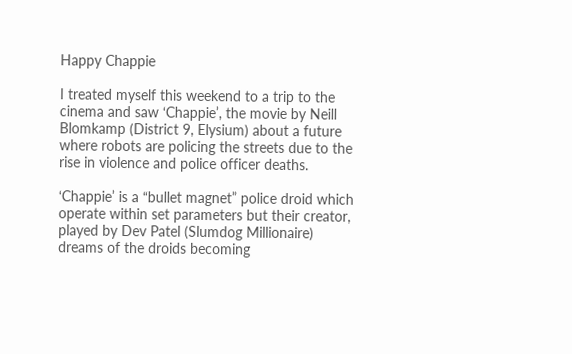Happy Chappie

I treated myself this weekend to a trip to the cinema and saw ‘Chappie’, the movie by Neill Blomkamp (District 9, Elysium) about a future where robots are policing the streets due to the rise in violence and police officer deaths.

‘Chappie’ is a “bullet magnet” police droid which operate within set parameters but their creator, played by Dev Patel (Slumdog Millionaire) dreams of the droids becoming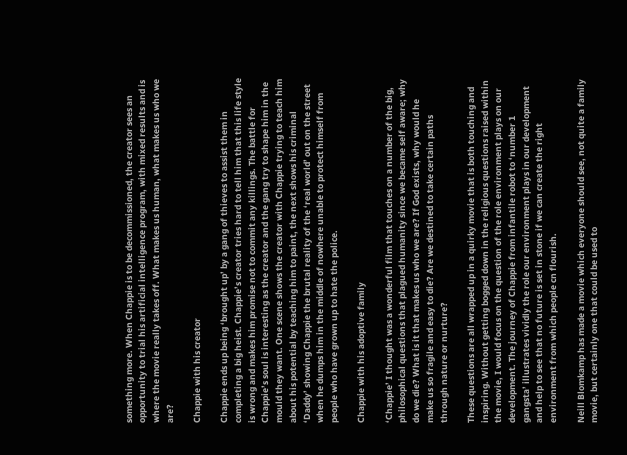something more. When Chappie is to be decommissioned, the creator sees an opportunity to trial his artificial intelligence program, with mixed results and is where the movie really takes off. What makes us human, what makes us who we are?

Chappie with his creator

Chappie ends up being ‘brought up’ by a gang of thieves to assist them in completing a big heist. Chappie’s creator tries hard to tell him that this life style is wrong and makes him promise not to commit any killings. The battle for Chappie’s soul is interesting as the creator and the gang try to shape him in the mould they want. One scene shows the creator with Chappie trying to teach him about his potential by teaching him to paint, the next shows his criminal ‘Daddy’ showing Chappie the brutal reality of the ‘real world’ out on the street when he dumps him in the middle of nowhere unable to protect himself from people who have grown up to hate the police.

Chappie with his adoptive family

‘Chappie’ I thought was a wonderful film that touches on a number of the big, philosophical questions that plagued humanity since we became self aware; why do we die? What is it that makes us who we are? If God exists, why would he make us so fragile and easy to die? Are we destined to take certain paths through nature or nurture?

These questions are all wrapped up in a quirky movie that is both touching and inspiring. Without getting bogged down in the religious questions raised within the movie, I would focus on the question of the role environment plays on our development. The journey of Chappie from infantile robot to ‘number 1 gangsta’ illustrates vividly the role our environment plays in our development and help to see that no future is set in stone if we can create the right environment from which people cn flourish.

Neill Blomkamp has made a movie which everyone should see, not quite a family movie, but certainly one that could be used to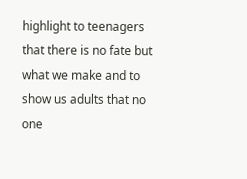highlight to teenagers that there is no fate but what we make and to show us adults that no one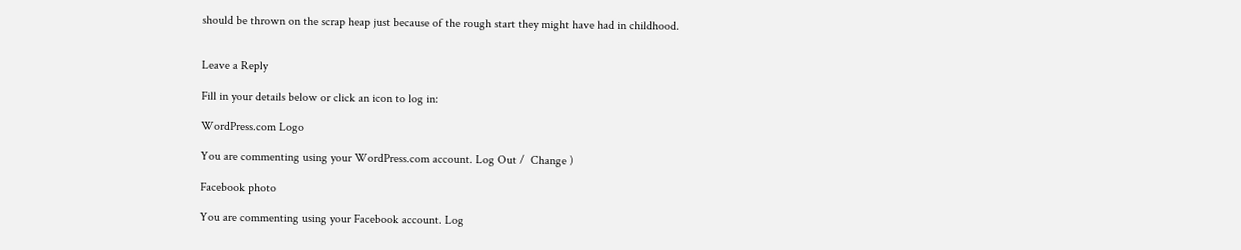should be thrown on the scrap heap just because of the rough start they might have had in childhood.


Leave a Reply

Fill in your details below or click an icon to log in:

WordPress.com Logo

You are commenting using your WordPress.com account. Log Out /  Change )

Facebook photo

You are commenting using your Facebook account. Log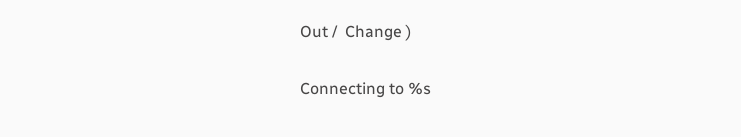Out /  Change )

Connecting to %s